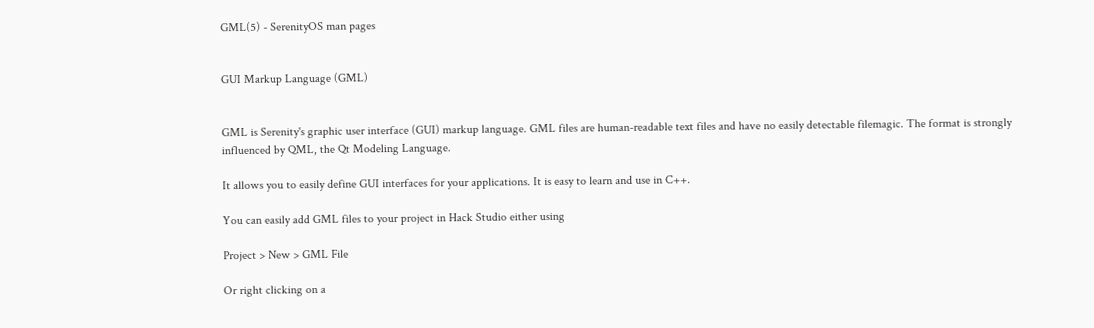GML(5) - SerenityOS man pages


GUI Markup Language (GML)


GML is Serenity's graphic user interface (GUI) markup language. GML files are human-readable text files and have no easily detectable filemagic. The format is strongly influenced by QML, the Qt Modeling Language.

It allows you to easily define GUI interfaces for your applications. It is easy to learn and use in C++.

You can easily add GML files to your project in Hack Studio either using

Project > New > GML File

Or right clicking on a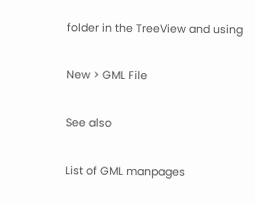folder in the TreeView and using

New > GML File

See also

List of GML manpages